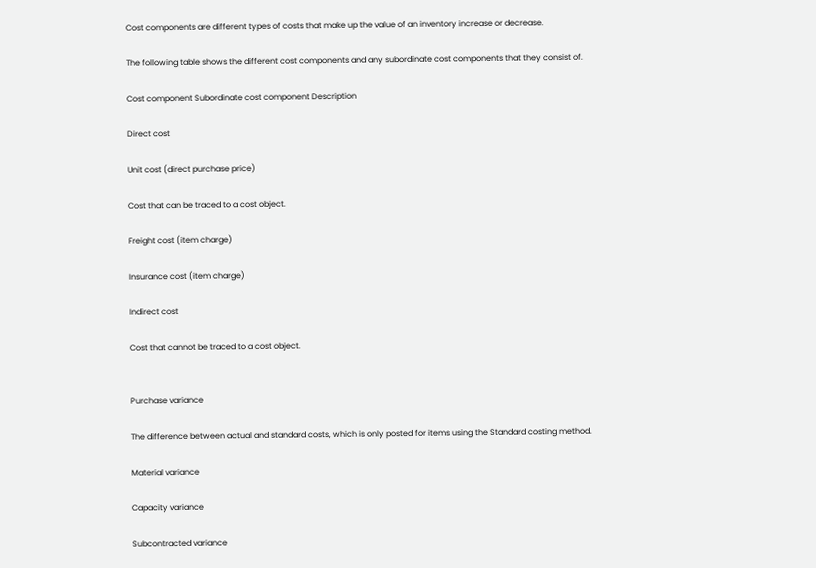Cost components are different types of costs that make up the value of an inventory increase or decrease.

The following table shows the different cost components and any subordinate cost components that they consist of.

Cost component Subordinate cost component Description

Direct cost

Unit cost (direct purchase price)

Cost that can be traced to a cost object.

Freight cost (item charge)

Insurance cost (item charge)

Indirect cost

Cost that cannot be traced to a cost object.


Purchase variance

The difference between actual and standard costs, which is only posted for items using the Standard costing method.

Material variance

Capacity variance

Subcontracted variance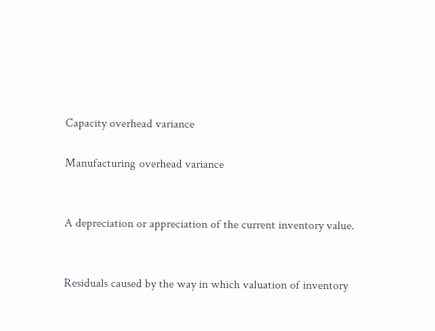Capacity overhead variance

Manufacturing overhead variance


A depreciation or appreciation of the current inventory value.


Residuals caused by the way in which valuation of inventory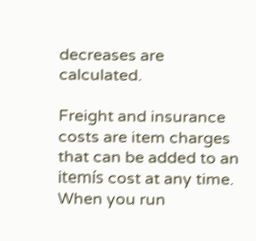decreases are calculated.

Freight and insurance costs are item charges that can be added to an itemís cost at any time. When you run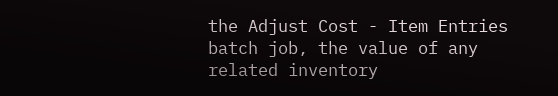the Adjust Cost - Item Entries batch job, the value of any related inventory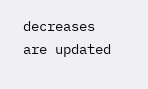decreases are updated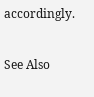accordingly.

See Also